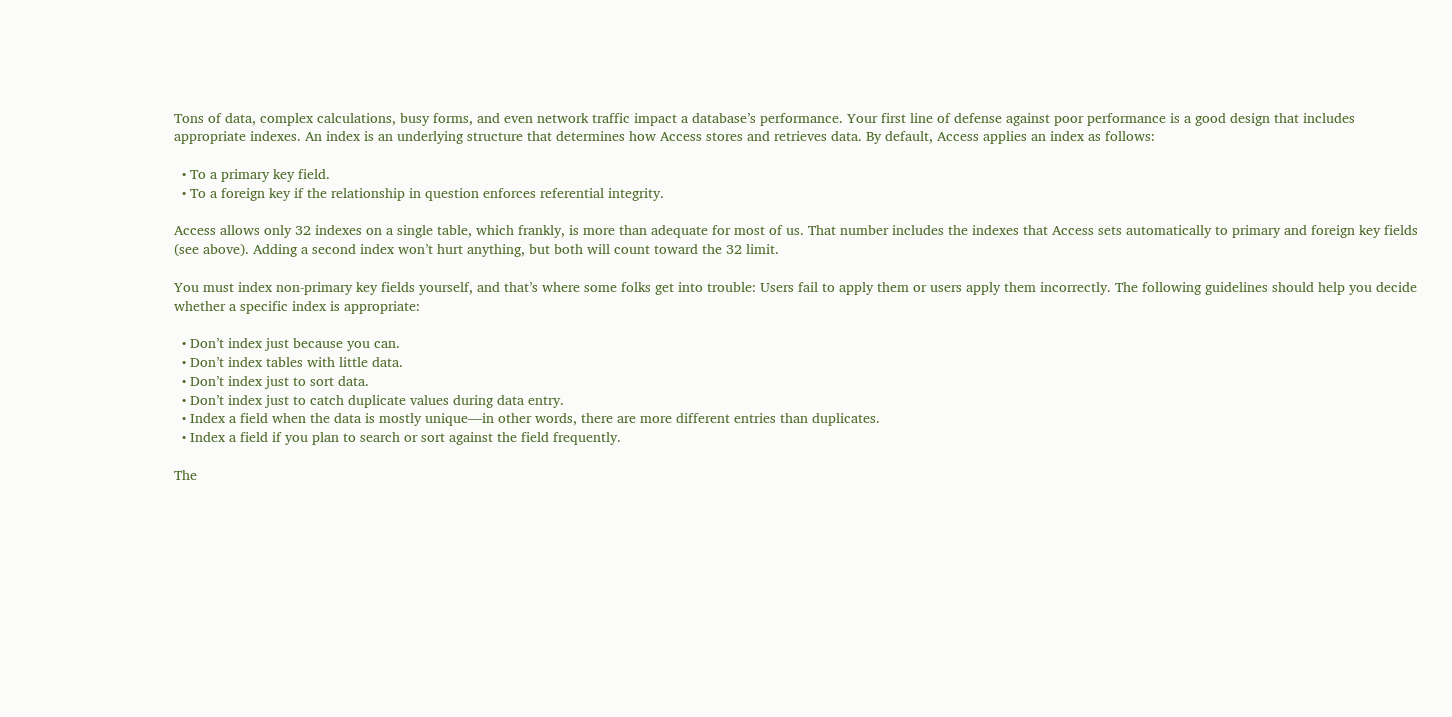Tons of data, complex calculations, busy forms, and even network traffic impact a database’s performance. Your first line of defense against poor performance is a good design that includes appropriate indexes. An index is an underlying structure that determines how Access stores and retrieves data. By default, Access applies an index as follows:

  • To a primary key field.
  • To a foreign key if the relationship in question enforces referential integrity.

Access allows only 32 indexes on a single table, which frankly, is more than adequate for most of us. That number includes the indexes that Access sets automatically to primary and foreign key fields (see above). Adding a second index won’t hurt anything, but both will count toward the 32 limit.

You must index non-primary key fields yourself, and that’s where some folks get into trouble: Users fail to apply them or users apply them incorrectly. The following guidelines should help you decide whether a specific index is appropriate:

  • Don’t index just because you can.
  • Don’t index tables with little data.
  • Don’t index just to sort data.
  • Don’t index just to catch duplicate values during data entry.
  • Index a field when the data is mostly unique—in other words, there are more different entries than duplicates.
  • Index a field if you plan to search or sort against the field frequently.

The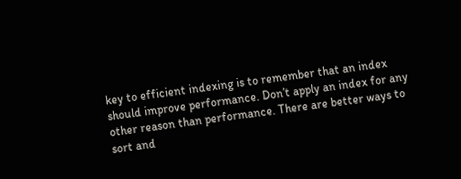key to efficient indexing is to remember that an index should improve performance. Don’t apply an index for any other reason than performance. There are better ways to sort and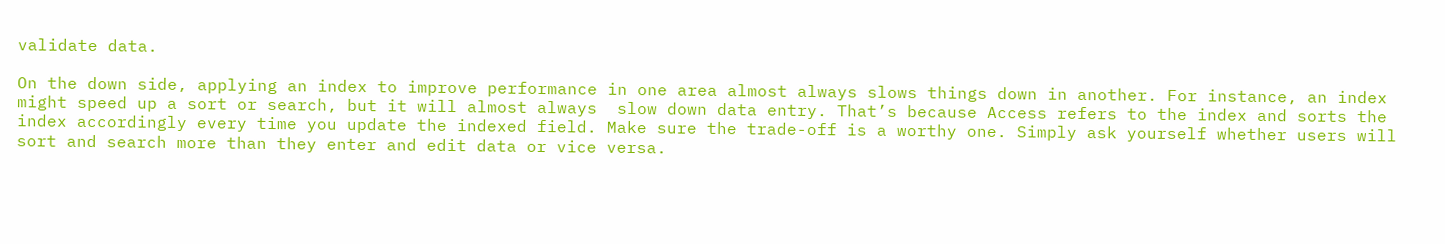validate data.

On the down side, applying an index to improve performance in one area almost always slows things down in another. For instance, an index might speed up a sort or search, but it will almost always  slow down data entry. That’s because Access refers to the index and sorts the index accordingly every time you update the indexed field. Make sure the trade-off is a worthy one. Simply ask yourself whether users will sort and search more than they enter and edit data or vice versa.